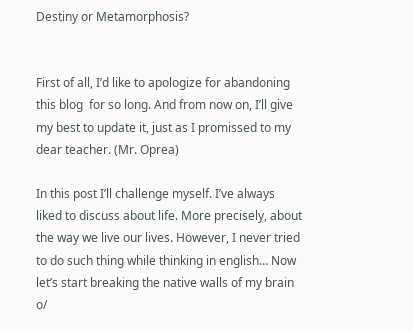Destiny or Metamorphosis?


First of all, I’d like to apologize for abandoning this blog  for so long. And from now on, I’ll give my best to update it, just as I promissed to my dear teacher. (Mr. Oprea)

In this post I’ll challenge myself. I’ve always liked to discuss about life. More precisely, about the way we live our lives. However, I never tried to do such thing while thinking in english… Now let’s start breaking the native walls of my brain o/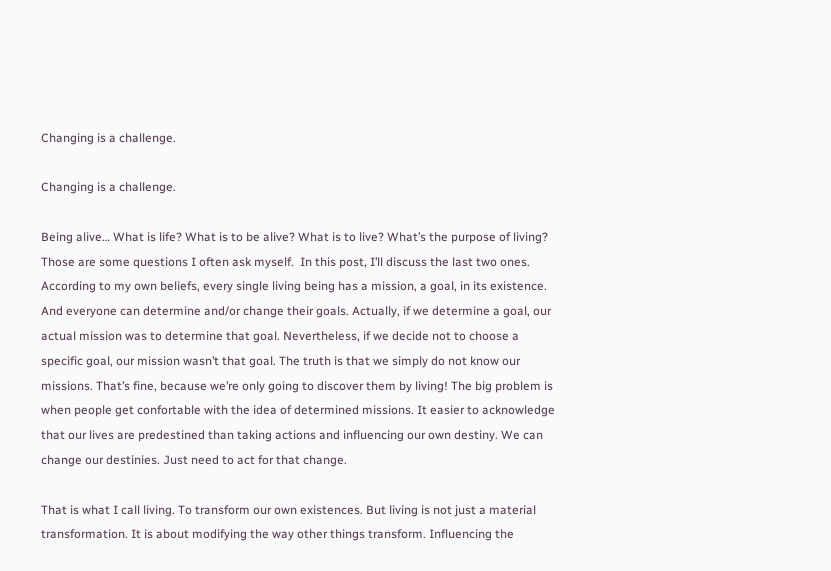Changing is a challenge.

Changing is a challenge.

Being alive… What is life? What is to be alive? What is to live? What’s the purpose of living?  Those are some questions I often ask myself.  In this post, I’ll discuss the last two ones.  According to my own beliefs, every single living being has a mission, a goal, in its existence. And everyone can determine and/or change their goals. Actually, if we determine a goal, our actual mission was to determine that goal. Nevertheless, if we decide not to choose a specific goal, our mission wasn’t that goal. The truth is that we simply do not know our missions. That’s fine, because we’re only going to discover them by living! The big problem is when people get confortable with the idea of determined missions. It easier to acknowledge that our lives are predestined than taking actions and influencing our own destiny. We can change our destinies. Just need to act for that change.

That is what I call living. To transform our own existences. But living is not just a material transformation. It is about modifying the way other things transform. Influencing the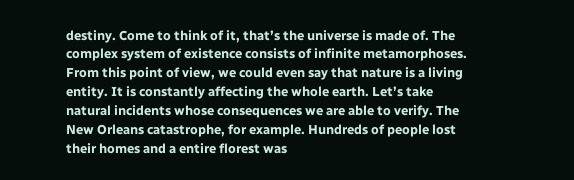destiny. Come to think of it, that’s the universe is made of. The complex system of existence consists of infinite metamorphoses. From this point of view, we could even say that nature is a living entity. It is constantly affecting the whole earth. Let’s take  natural incidents whose consequences we are able to verify. The New Orleans catastrophe, for example. Hundreds of people lost their homes and a entire florest was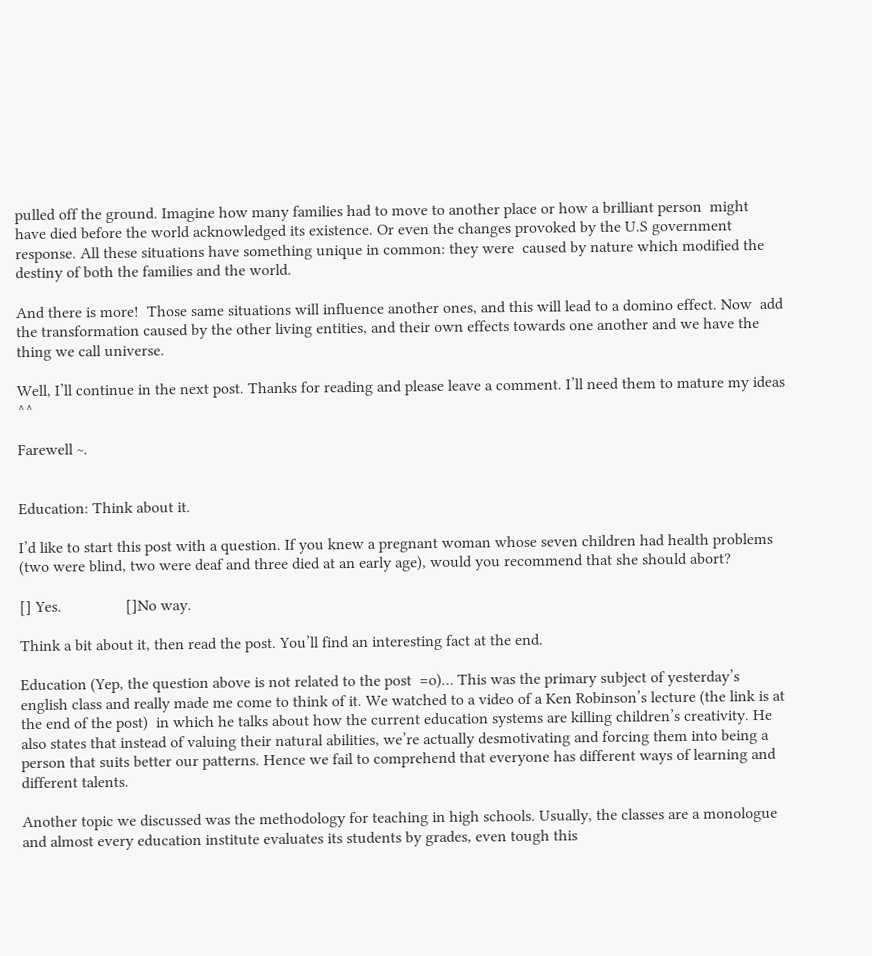pulled off the ground. Imagine how many families had to move to another place or how a brilliant person  might have died before the world acknowledged its existence. Or even the changes provoked by the U.S government response. All these situations have something unique in common: they were  caused by nature which modified the destiny of both the families and the world.

And there is more!  Those same situations will influence another ones, and this will lead to a domino effect. Now  add the transformation caused by the other living entities, and their own effects towards one another and we have the thing we call universe.

Well, I’ll continue in the next post. Thanks for reading and please leave a comment. I’ll need them to mature my ideas ^^

Farewell ~.


Education: Think about it.

I’d like to start this post with a question. If you knew a pregnant woman whose seven children had health problems (two were blind, two were deaf and three died at an early age), would you recommend that she should abort?

[] Yes.                []No way.

Think a bit about it, then read the post. You’ll find an interesting fact at the end.

Education (Yep, the question above is not related to the post  =o)… This was the primary subject of yesterday’s english class and really made me come to think of it. We watched to a video of a Ken Robinson’s lecture (the link is at the end of the post)  in which he talks about how the current education systems are killing children’s creativity. He also states that instead of valuing their natural abilities, we’re actually desmotivating and forcing them into being a person that suits better our patterns. Hence we fail to comprehend that everyone has different ways of learning and different talents.

Another topic we discussed was the methodology for teaching in high schools. Usually, the classes are a monologue and almost every education institute evaluates its students by grades, even tough this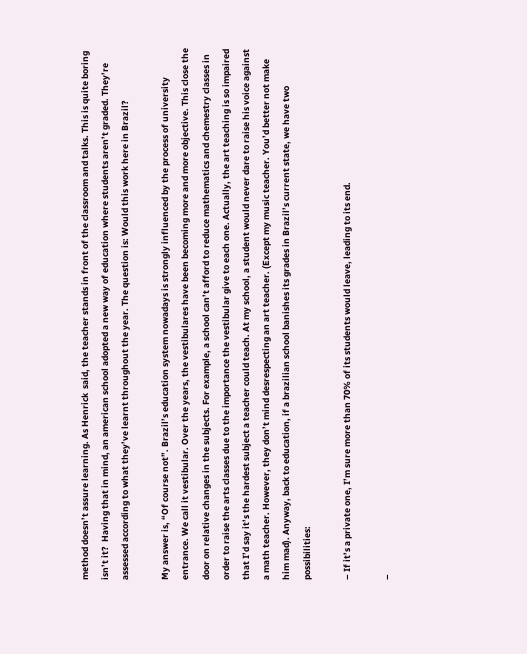method doesn’t assure learning. As Henrick  said, the teacher stands in front of the classroom and talks. This is quite boring isn’t it?  Having that in mind, an american school adopted a new way of education where students aren’t graded. They’re assessed according to what they’ve learnt throughout the year. The question is: Would this work here in Brazil?

My answer is, “Of course not”. Brazil’s education system nowadays is strongly influenced by the process of university entrance. We call it vestibular. Over the years, the vestibulares have been becoming more and more objective. This close the door on relative changes in the subjects. For example, a school can’t afford to reduce mathematics and chemestry classes in order to raise the arts classes due to the importance the vestibular give to each one. Actually, the art teaching is so impaired that I’d say it’s the hardest subject a teacher could teach. At my school, a student would never dare to raise his voice against a math teacher. However, they don’t mind desrespecting an art teacher. (Except my music teacher. You’d better not make him mad). Anyway, back to education, if a brazilian school banishes its grades in Brazil’s current state, we have two possibilities:

– If it’s a private one, I’m sure more than 70% of its students would leave, leading to its end.

–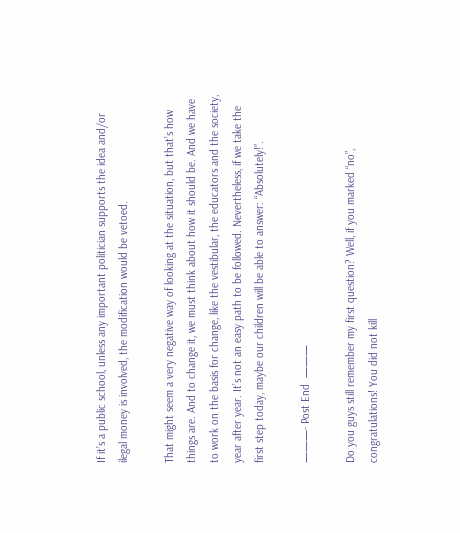If it’s a public school, unless any important politician supports the idea and/or ilegal money is involved, the modification would be vetoed.

That might seem a very negative way of looking at the situation, but that’s how things are. And to change it, we must think about how it should be. And we have to work on the basis for change, like the vestibular, the educators and the society, year after year. It’s not an easy path to be followed. Nevertheless, if we take the first step today, maybe our children will be able to answer: “Absolutely!”.

———- Post End  ———

Do you guys still remember my first question? Well, if you marked “no”, congratulations! You did not kill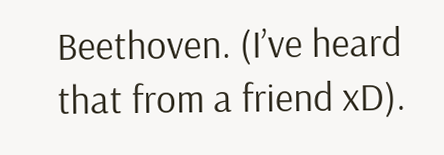Beethoven. (I’ve heard that from a friend xD).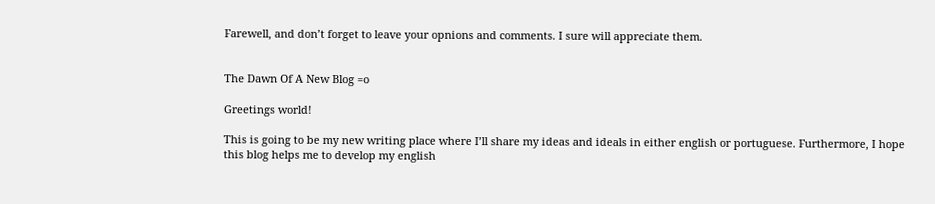Farewell, and don’t forget to leave your opnions and comments. I sure will appreciate them.


The Dawn Of A New Blog =o

Greetings world!

This is going to be my new writing place where I’ll share my ideas and ideals in either english or portuguese. Furthermore, I hope this blog helps me to develop my english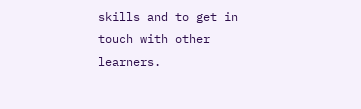skills and to get in touch with other learners.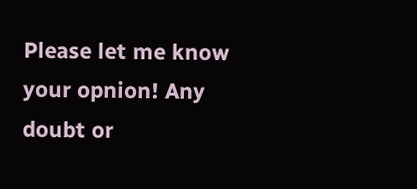Please let me know your opnion! Any doubt or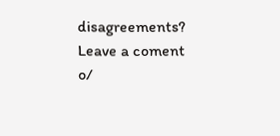disagreements? Leave a coment o/